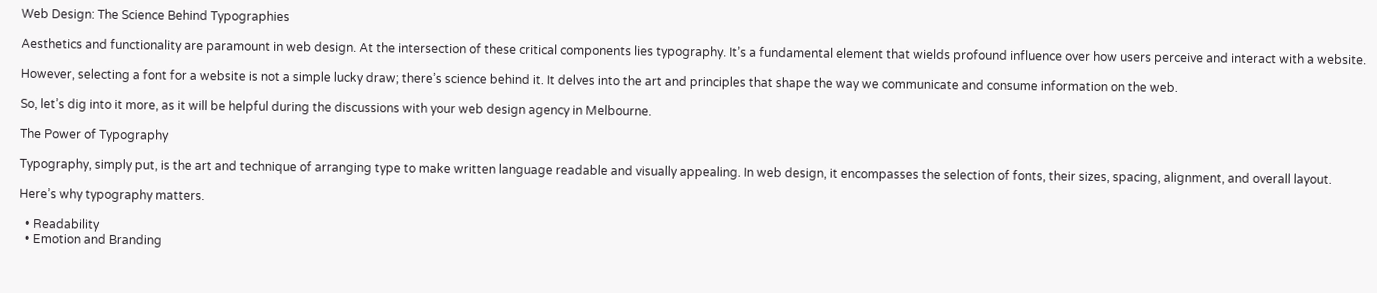Web Design: The Science Behind Typographies

Aesthetics and functionality are paramount in web design. At the intersection of these critical components lies typography. It’s a fundamental element that wields profound influence over how users perceive and interact with a website.

However, selecting a font for a website is not a simple lucky draw; there’s science behind it. It delves into the art and principles that shape the way we communicate and consume information on the web.

So, let’s dig into it more, as it will be helpful during the discussions with your web design agency in Melbourne.

The Power of Typography

Typography, simply put, is the art and technique of arranging type to make written language readable and visually appealing. In web design, it encompasses the selection of fonts, their sizes, spacing, alignment, and overall layout.

Here’s why typography matters.

  • Readability
  • Emotion and Branding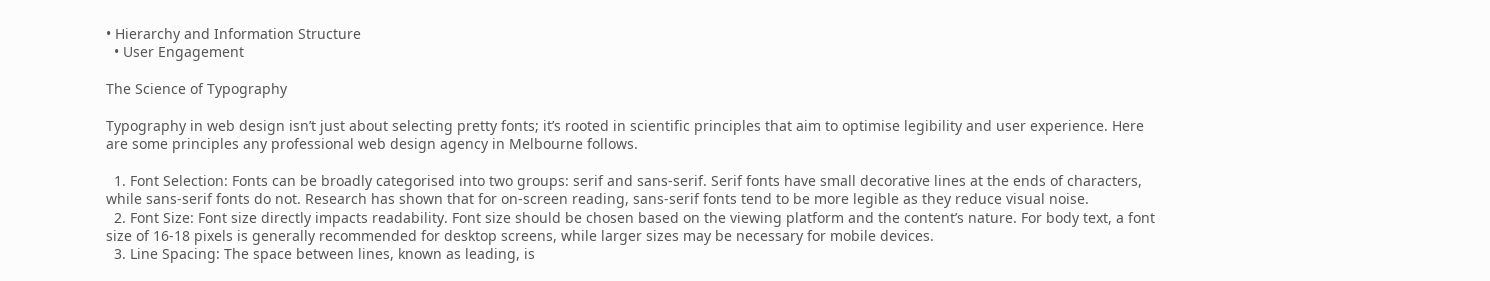• Hierarchy and Information Structure
  • User Engagement

The Science of Typography

Typography in web design isn’t just about selecting pretty fonts; it’s rooted in scientific principles that aim to optimise legibility and user experience. Here are some principles any professional web design agency in Melbourne follows.

  1. Font Selection: Fonts can be broadly categorised into two groups: serif and sans-serif. Serif fonts have small decorative lines at the ends of characters, while sans-serif fonts do not. Research has shown that for on-screen reading, sans-serif fonts tend to be more legible as they reduce visual noise.
  2. Font Size: Font size directly impacts readability. Font size should be chosen based on the viewing platform and the content’s nature. For body text, a font size of 16-18 pixels is generally recommended for desktop screens, while larger sizes may be necessary for mobile devices.
  3. Line Spacing: The space between lines, known as leading, is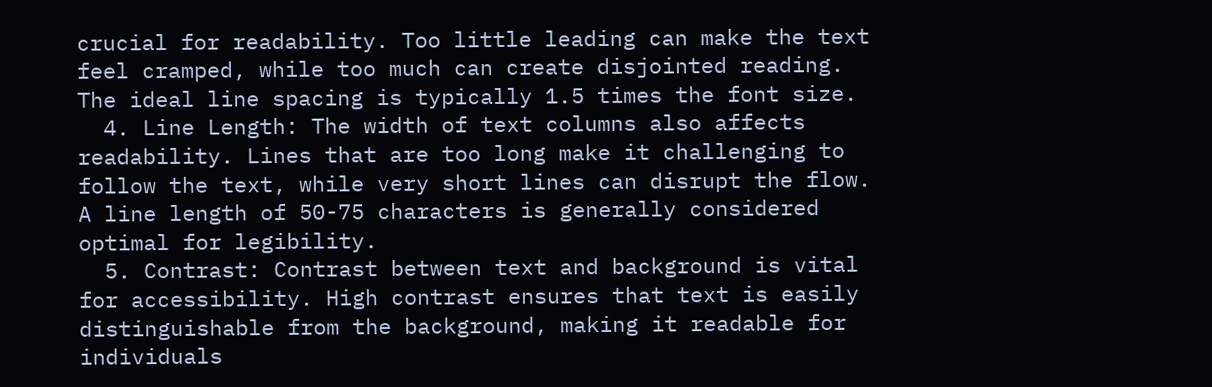crucial for readability. Too little leading can make the text feel cramped, while too much can create disjointed reading. The ideal line spacing is typically 1.5 times the font size.
  4. Line Length: The width of text columns also affects readability. Lines that are too long make it challenging to follow the text, while very short lines can disrupt the flow. A line length of 50-75 characters is generally considered optimal for legibility.
  5. Contrast: Contrast between text and background is vital for accessibility. High contrast ensures that text is easily distinguishable from the background, making it readable for individuals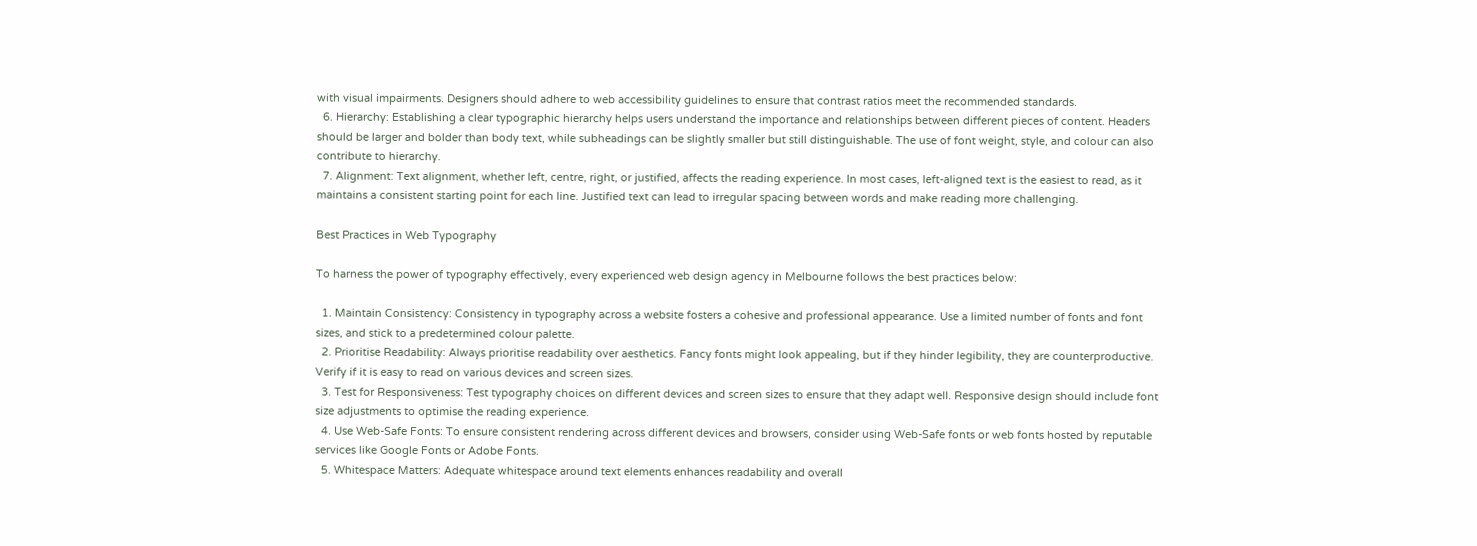with visual impairments. Designers should adhere to web accessibility guidelines to ensure that contrast ratios meet the recommended standards.
  6. Hierarchy: Establishing a clear typographic hierarchy helps users understand the importance and relationships between different pieces of content. Headers should be larger and bolder than body text, while subheadings can be slightly smaller but still distinguishable. The use of font weight, style, and colour can also contribute to hierarchy.
  7. Alignment: Text alignment, whether left, centre, right, or justified, affects the reading experience. In most cases, left-aligned text is the easiest to read, as it maintains a consistent starting point for each line. Justified text can lead to irregular spacing between words and make reading more challenging.

Best Practices in Web Typography

To harness the power of typography effectively, every experienced web design agency in Melbourne follows the best practices below:

  1. Maintain Consistency: Consistency in typography across a website fosters a cohesive and professional appearance. Use a limited number of fonts and font sizes, and stick to a predetermined colour palette.
  2. Prioritise Readability: Always prioritise readability over aesthetics. Fancy fonts might look appealing, but if they hinder legibility, they are counterproductive. Verify if it is easy to read on various devices and screen sizes.
  3. Test for Responsiveness: Test typography choices on different devices and screen sizes to ensure that they adapt well. Responsive design should include font size adjustments to optimise the reading experience.
  4. Use Web-Safe Fonts: To ensure consistent rendering across different devices and browsers, consider using Web-Safe fonts or web fonts hosted by reputable services like Google Fonts or Adobe Fonts.
  5. Whitespace Matters: Adequate whitespace around text elements enhances readability and overall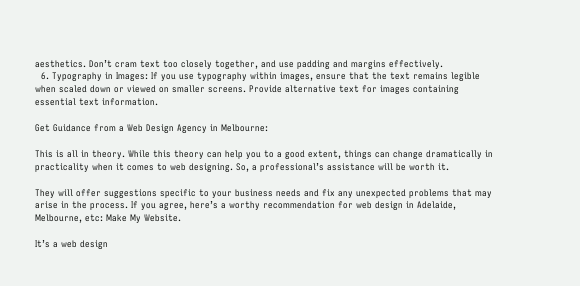aesthetics. Don’t cram text too closely together, and use padding and margins effectively.
  6. Typography in Images: If you use typography within images, ensure that the text remains legible when scaled down or viewed on smaller screens. Provide alternative text for images containing essential text information.

Get Guidance from a Web Design Agency in Melbourne:

This is all in theory. While this theory can help you to a good extent, things can change dramatically in practicality when it comes to web designing. So, a professional’s assistance will be worth it.

They will offer suggestions specific to your business needs and fix any unexpected problems that may arise in the process. If you agree, here’s a worthy recommendation for web design in Adelaide, Melbourne, etc: Make My Website.

It’s a web design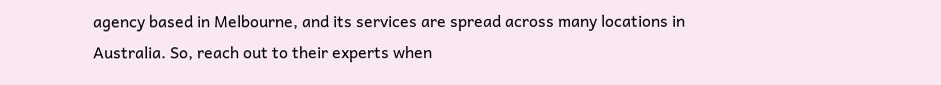agency based in Melbourne, and its services are spread across many locations in Australia. So, reach out to their experts when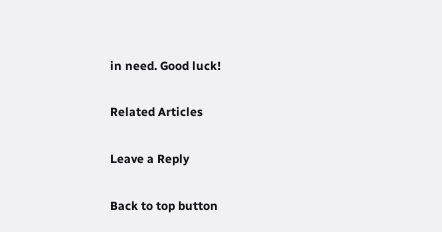in need. Good luck!

Related Articles

Leave a Reply

Back to top button